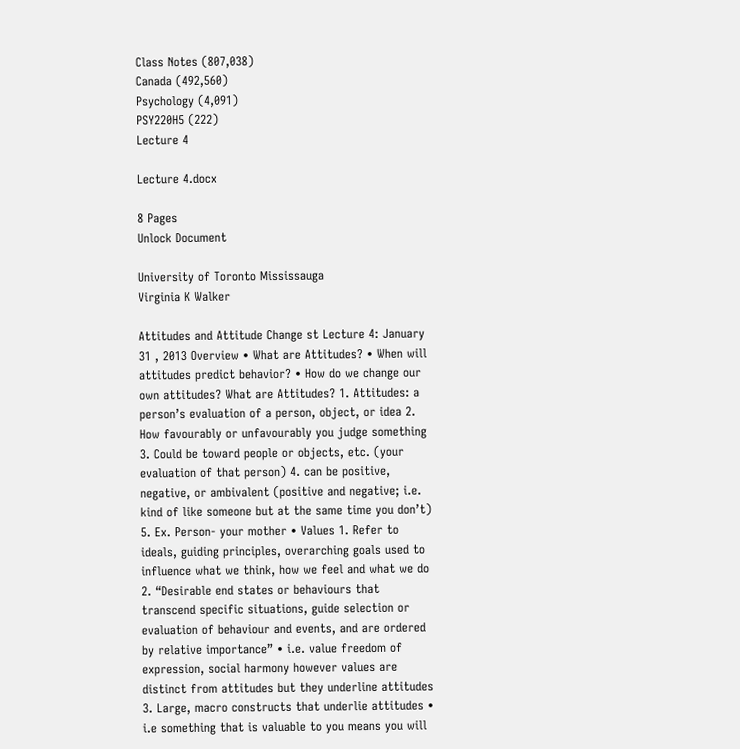Class Notes (807,038)
Canada (492,560)
Psychology (4,091)
PSY220H5 (222)
Lecture 4

Lecture 4.docx

8 Pages
Unlock Document

University of Toronto Mississauga
Virginia K Walker

Attitudes and Attitude Change st Lecture 4: January 31 , 2013 Overview • What are Attitudes? • When will attitudes predict behavior? • How do we change our own attitudes? What are Attitudes? 1. Attitudes: a person’s evaluation of a person, object, or idea 2. How favourably or unfavourably you judge something 3. Could be toward people or objects, etc. (your evaluation of that person) 4. can be positive, negative, or ambivalent (positive and negative; i.e. kind of like someone but at the same time you don’t) 5. Ex. Person- your mother • Values 1. Refer to ideals, guiding principles, overarching goals used to influence what we think, how we feel and what we do 2. “Desirable end states or behaviours that transcend specific situations, guide selection or evaluation of behaviour and events, and are ordered by relative importance” • i.e. value freedom of expression, social harmony however values are distinct from attitudes but they underline attitudes 3. Large, macro constructs that underlie attitudes • i.e something that is valuable to you means you will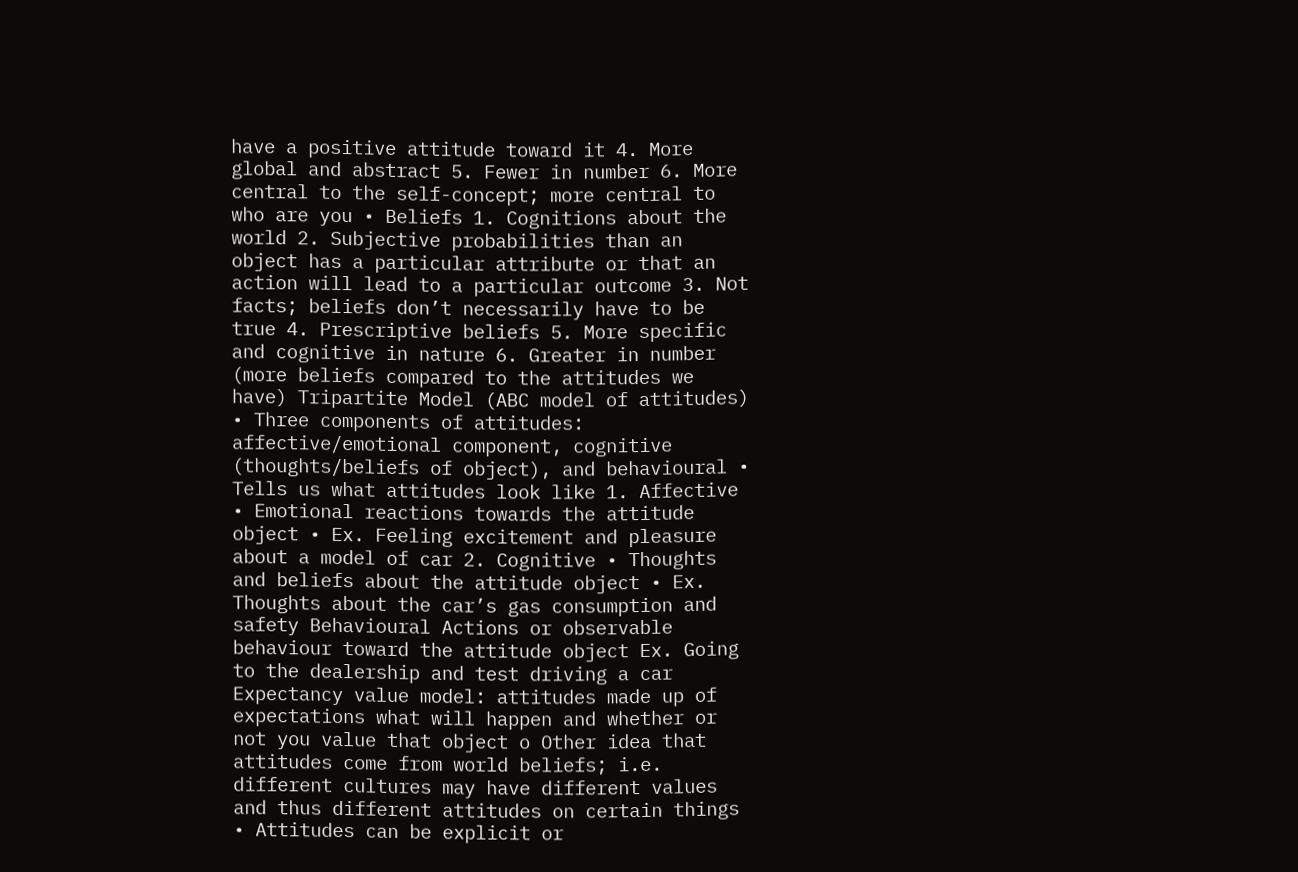have a positive attitude toward it 4. More global and abstract 5. Fewer in number 6. More central to the self-concept; more central to who are you • Beliefs 1. Cognitions about the world 2. Subjective probabilities than an object has a particular attribute or that an action will lead to a particular outcome 3. Not facts; beliefs don’t necessarily have to be true 4. Prescriptive beliefs 5. More specific and cognitive in nature 6. Greater in number (more beliefs compared to the attitudes we have) Tripartite Model (ABC model of attitudes) • Three components of attitudes: affective/emotional component, cognitive (thoughts/beliefs of object), and behavioural • Tells us what attitudes look like 1. Affective • Emotional reactions towards the attitude object • Ex. Feeling excitement and pleasure about a model of car 2. Cognitive • Thoughts and beliefs about the attitude object • Ex. Thoughts about the car’s gas consumption and safety Behavioural Actions or observable behaviour toward the attitude object Ex. Going to the dealership and test driving a car Expectancy value model: attitudes made up of expectations what will happen and whether or not you value that object o Other idea that attitudes come from world beliefs; i.e. different cultures may have different values and thus different attitudes on certain things • Attitudes can be explicit or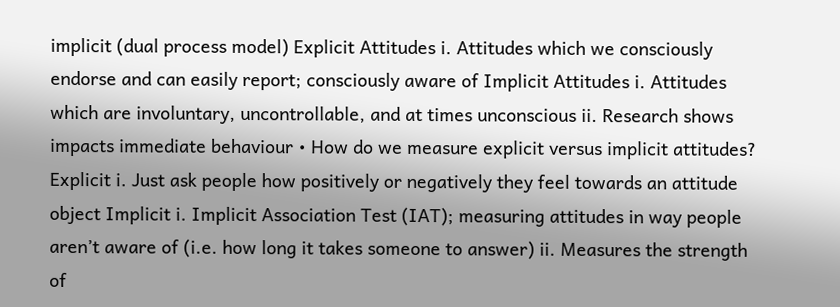implicit (dual process model) Explicit Attitudes i. Attitudes which we consciously endorse and can easily report; consciously aware of Implicit Attitudes i. Attitudes which are involuntary, uncontrollable, and at times unconscious ii. Research shows impacts immediate behaviour • How do we measure explicit versus implicit attitudes? Explicit i. Just ask people how positively or negatively they feel towards an attitude object Implicit i. Implicit Association Test (IAT); measuring attitudes in way people aren’t aware of (i.e. how long it takes someone to answer) ii. Measures the strength of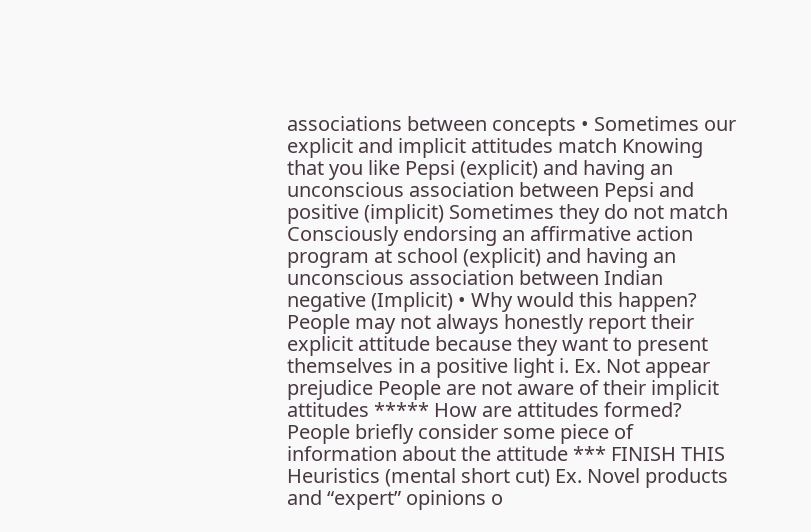associations between concepts • Sometimes our explicit and implicit attitudes match Knowing that you like Pepsi (explicit) and having an unconscious association between Pepsi and positive (implicit) Sometimes they do not match Consciously endorsing an affirmative action program at school (explicit) and having an unconscious association between Indian negative (Implicit) • Why would this happen? People may not always honestly report their explicit attitude because they want to present themselves in a positive light i. Ex. Not appear prejudice People are not aware of their implicit attitudes ***** How are attitudes formed? People briefly consider some piece of information about the attitude *** FINISH THIS Heuristics (mental short cut) Ex. Novel products and “expert” opinions o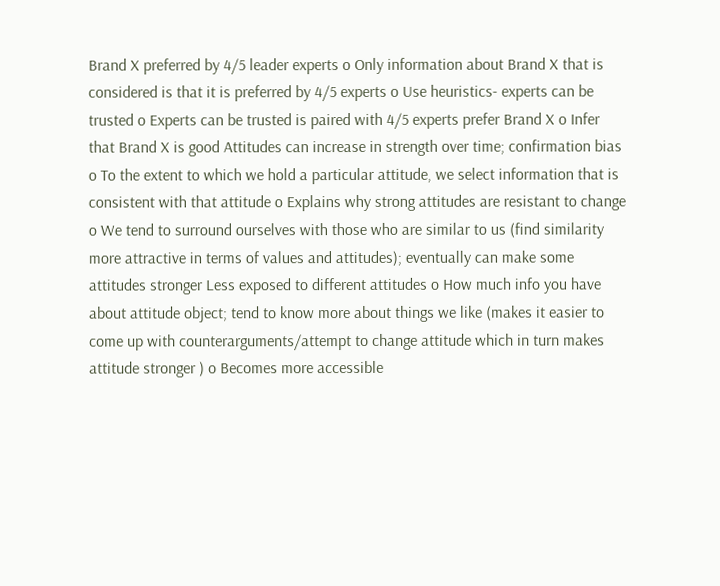Brand X preferred by 4/5 leader experts o Only information about Brand X that is considered is that it is preferred by 4/5 experts o Use heuristics- experts can be trusted o Experts can be trusted is paired with 4/5 experts prefer Brand X o Infer that Brand X is good Attitudes can increase in strength over time; confirmation bias o To the extent to which we hold a particular attitude, we select information that is consistent with that attitude o Explains why strong attitudes are resistant to change o We tend to surround ourselves with those who are similar to us (find similarity more attractive in terms of values and attitudes); eventually can make some attitudes stronger Less exposed to different attitudes o How much info you have about attitude object; tend to know more about things we like (makes it easier to come up with counterarguments/attempt to change attitude which in turn makes attitude stronger ) o Becomes more accessible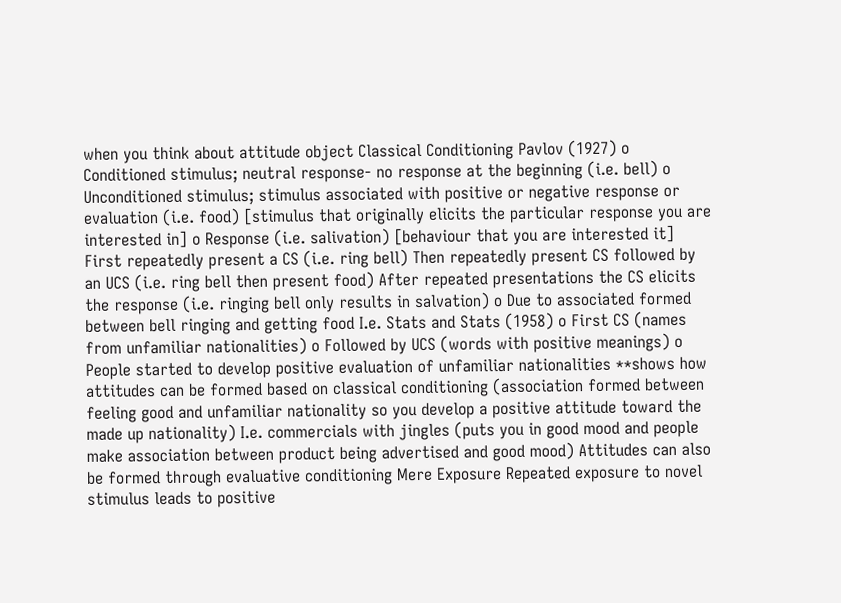when you think about attitude object Classical Conditioning Pavlov (1927) o Conditioned stimulus; neutral response- no response at the beginning (i.e. bell) o Unconditioned stimulus; stimulus associated with positive or negative response or evaluation (i.e. food) [stimulus that originally elicits the particular response you are interested in] o Response (i.e. salivation) [behaviour that you are interested it] First repeatedly present a CS (i.e. ring bell) Then repeatedly present CS followed by an UCS (i.e. ring bell then present food) After repeated presentations the CS elicits the response (i.e. ringing bell only results in salvation) o Due to associated formed between bell ringing and getting food I.e. Stats and Stats (1958) o First CS (names from unfamiliar nationalities) o Followed by UCS (words with positive meanings) o People started to develop positive evaluation of unfamiliar nationalities **shows how attitudes can be formed based on classical conditioning (association formed between feeling good and unfamiliar nationality so you develop a positive attitude toward the made up nationality) I.e. commercials with jingles (puts you in good mood and people make association between product being advertised and good mood) Attitudes can also be formed through evaluative conditioning Mere Exposure Repeated exposure to novel stimulus leads to positive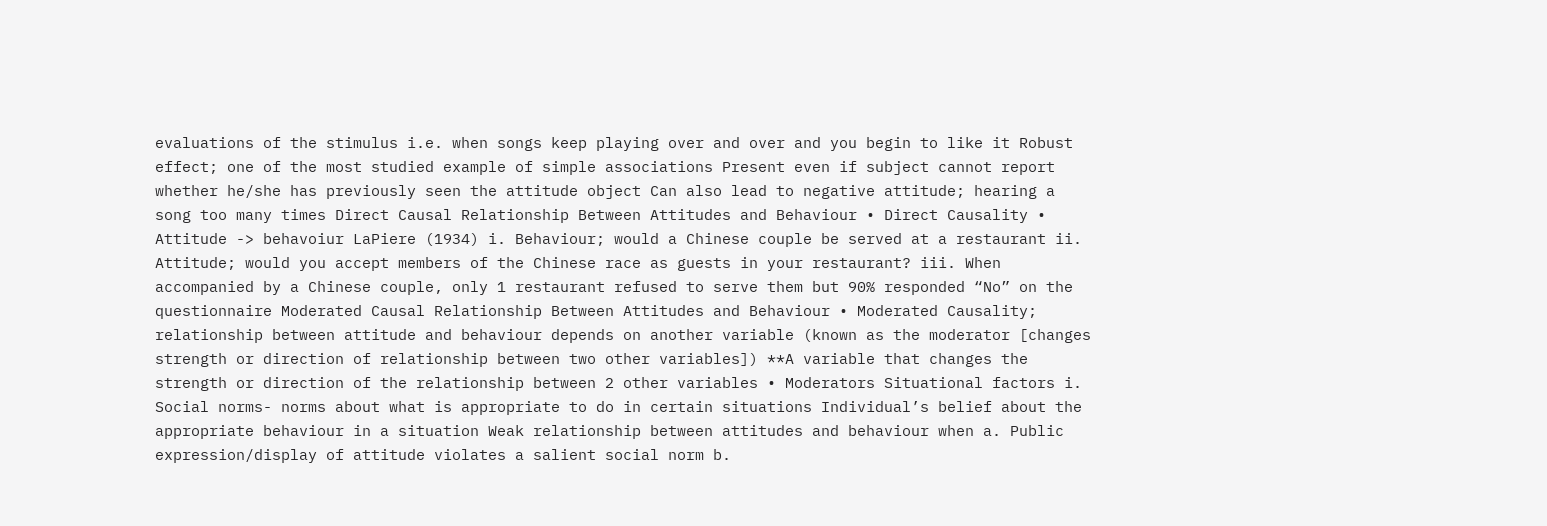evaluations of the stimulus i.e. when songs keep playing over and over and you begin to like it Robust effect; one of the most studied example of simple associations Present even if subject cannot report whether he/she has previously seen the attitude object Can also lead to negative attitude; hearing a song too many times Direct Causal Relationship Between Attitudes and Behaviour • Direct Causality • Attitude -> behavoiur LaPiere (1934) i. Behaviour; would a Chinese couple be served at a restaurant ii. Attitude; would you accept members of the Chinese race as guests in your restaurant? iii. When accompanied by a Chinese couple, only 1 restaurant refused to serve them but 90% responded “No” on the questionnaire Moderated Causal Relationship Between Attitudes and Behaviour • Moderated Causality; relationship between attitude and behaviour depends on another variable (known as the moderator [changes strength or direction of relationship between two other variables]) **A variable that changes the strength or direction of the relationship between 2 other variables • Moderators Situational factors i. Social norms- norms about what is appropriate to do in certain situations Individual’s belief about the appropriate behaviour in a situation Weak relationship between attitudes and behaviour when a. Public expression/display of attitude violates a salient social norm b.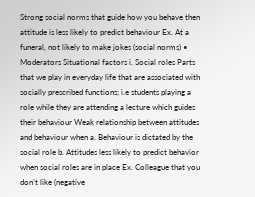Strong social norms that guide how you behave then attitude is less likely to predict behaviour Ex. At a funeral, not likely to make jokes (social norms) • Moderators Situational factors i. Social roles Parts that we play in everyday life that are associated with socially prescribed functions; i.e students playing a role while they are attending a lecture which guides their behaviour Weak relationship between attitudes and behaviour when a. Behaviour is dictated by the social role b. Attitudes less likely to predict behavior when social roles are in place Ex. Colleague that you don’t like (negative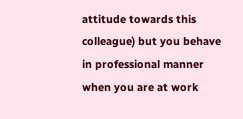attitude towards this colleague) but you behave in professional manner when you are at work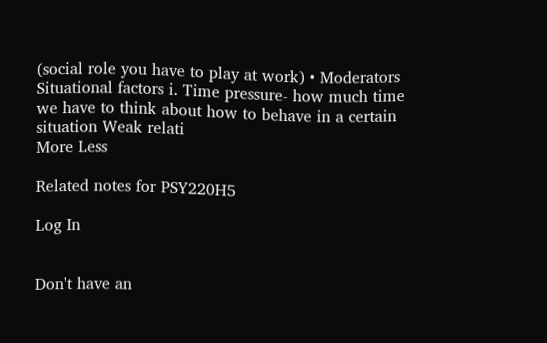(social role you have to play at work) • Moderators Situational factors i. Time pressure- how much time we have to think about how to behave in a certain situation Weak relati
More Less

Related notes for PSY220H5

Log In


Don't have an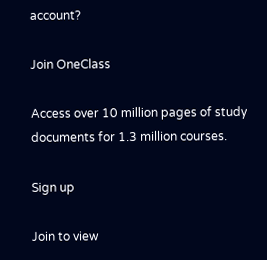account?

Join OneClass

Access over 10 million pages of study
documents for 1.3 million courses.

Sign up

Join to view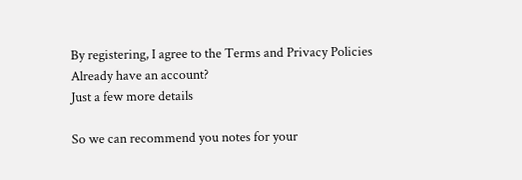By registering, I agree to the Terms and Privacy Policies
Already have an account?
Just a few more details

So we can recommend you notes for your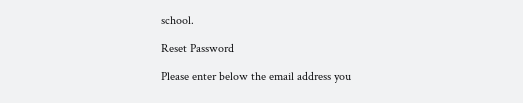school.

Reset Password

Please enter below the email address you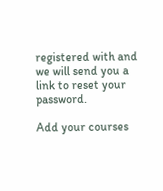registered with and we will send you a link to reset your password.

Add your courses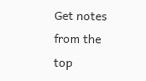Get notes from the top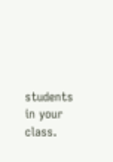students in your class.